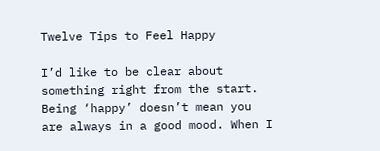Twelve Tips to Feel Happy

I’d like to be clear about something right from the start. Being ‘happy’ doesn’t mean you are always in a good mood. When I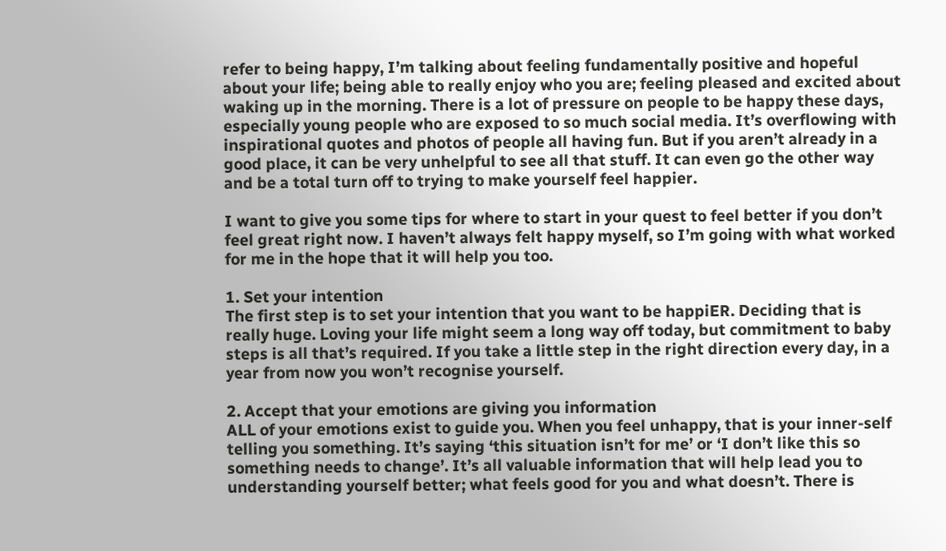refer to being happy, I’m talking about feeling fundamentally positive and hopeful about your life; being able to really enjoy who you are; feeling pleased and excited about waking up in the morning. There is a lot of pressure on people to be happy these days, especially young people who are exposed to so much social media. It’s overflowing with inspirational quotes and photos of people all having fun. But if you aren’t already in a good place, it can be very unhelpful to see all that stuff. It can even go the other way and be a total turn off to trying to make yourself feel happier.

I want to give you some tips for where to start in your quest to feel better if you don’t feel great right now. I haven’t always felt happy myself, so I’m going with what worked for me in the hope that it will help you too.

1. Set your intention
The first step is to set your intention that you want to be happiER. Deciding that is really huge. Loving your life might seem a long way off today, but commitment to baby steps is all that’s required. If you take a little step in the right direction every day, in a year from now you won’t recognise yourself.

2. Accept that your emotions are giving you information
ALL of your emotions exist to guide you. When you feel unhappy, that is your inner-self telling you something. It’s saying ‘this situation isn’t for me’ or ‘I don’t like this so something needs to change’. It’s all valuable information that will help lead you to understanding yourself better; what feels good for you and what doesn’t. There is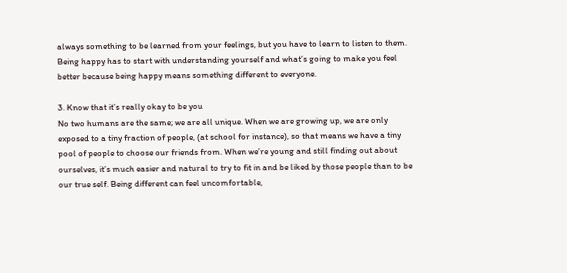always something to be learned from your feelings, but you have to learn to listen to them. Being happy has to start with understanding yourself and what’s going to make you feel better because being happy means something different to everyone.

3. Know that it’s really okay to be you
No two humans are the same; we are all unique. When we are growing up, we are only exposed to a tiny fraction of people, (at school for instance), so that means we have a tiny pool of people to choose our friends from. When we’re young and still finding out about ourselves, it’s much easier and natural to try to fit in and be liked by those people than to be our true self. Being different can feel uncomfortable,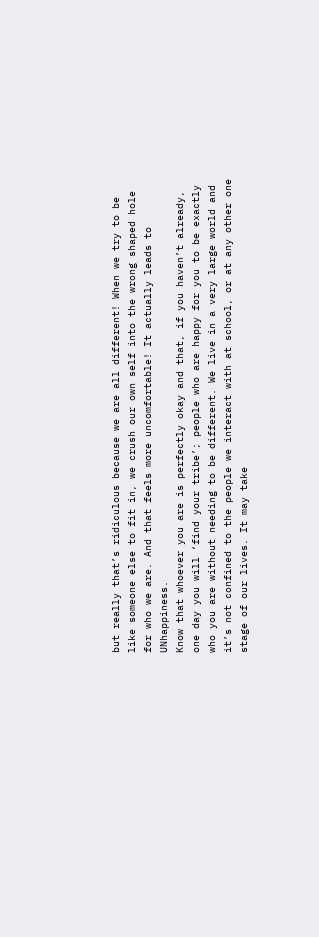but really that’s ridiculous because we are all different! When we try to be like someone else to fit in, we crush our own self into the wrong shaped hole for who we are. And that feels more uncomfortable! It actually leads to UNhappiness.
Know that whoever you are is perfectly okay and that, if you haven’t already, one day you will ‘find your tribe’; people who are happy for you to be exactly who you are without needing to be different. We live in a very large world and it’s not confined to the people we interact with at school, or at any other one stage of our lives. It may take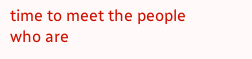time to meet the people who are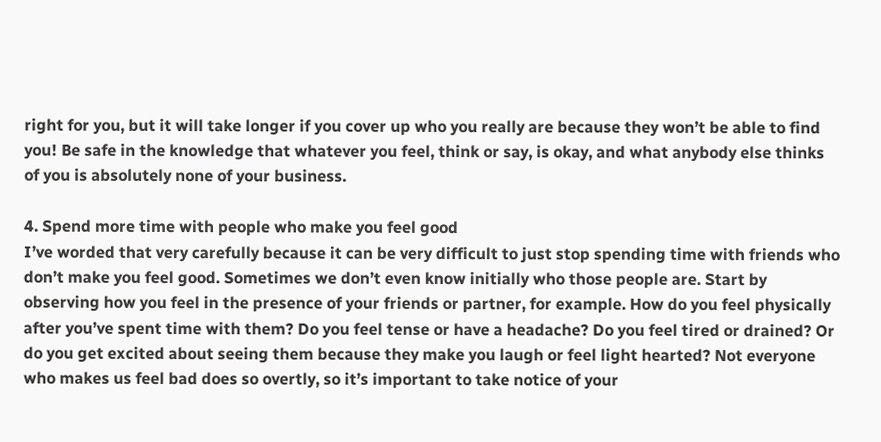right for you, but it will take longer if you cover up who you really are because they won’t be able to find you! Be safe in the knowledge that whatever you feel, think or say, is okay, and what anybody else thinks of you is absolutely none of your business.

4. Spend more time with people who make you feel good
I’ve worded that very carefully because it can be very difficult to just stop spending time with friends who don’t make you feel good. Sometimes we don’t even know initially who those people are. Start by observing how you feel in the presence of your friends or partner, for example. How do you feel physically after you’ve spent time with them? Do you feel tense or have a headache? Do you feel tired or drained? Or do you get excited about seeing them because they make you laugh or feel light hearted? Not everyone who makes us feel bad does so overtly, so it’s important to take notice of your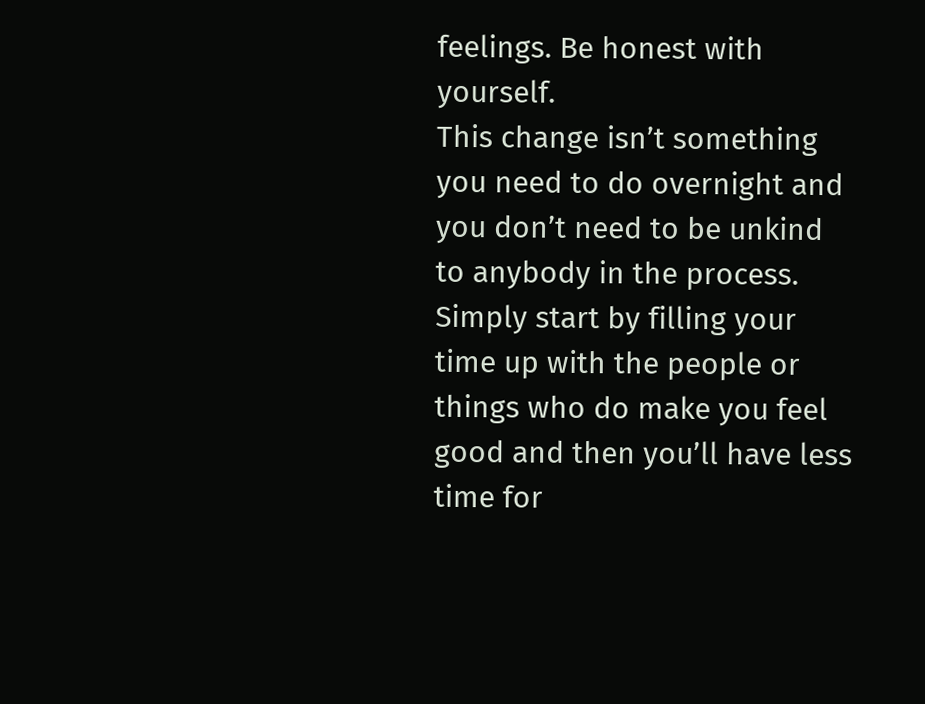feelings. Be honest with yourself.
This change isn’t something you need to do overnight and you don’t need to be unkind to anybody in the process. Simply start by filling your time up with the people or things who do make you feel good and then you’ll have less time for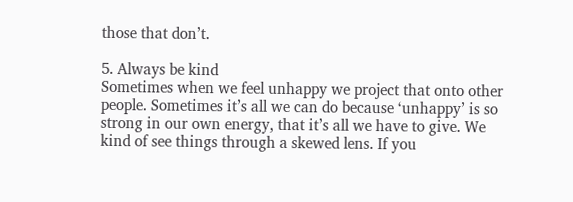those that don’t.

5. Always be kind
Sometimes when we feel unhappy we project that onto other people. Sometimes it’s all we can do because ‘unhappy’ is so strong in our own energy, that it’s all we have to give. We kind of see things through a skewed lens. If you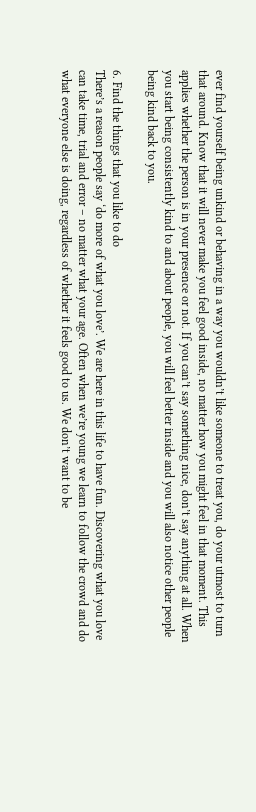ever find yourself being unkind or behaving in a way you wouldn’t like someone to treat you, do your utmost to turn that around. Know that it will never make you feel good inside, no matter how you might feel in that moment. This applies whether the person is in your presence or not. If you can’t say something nice, don’t say anything at all. When you start being consistently kind to and about people, you will feel better inside and you will also notice other people being kind back to you.

6. Find the things that you like to do
There’s a reason people say ‘do more of what you love’. We are here in this life to have fun. Discovering what you love can take time, trial and error – no matter what your age. Often when we’re young we learn to follow the crowd and do what everyone else is doing, regardless of whether it feels good to us. We don’t want to be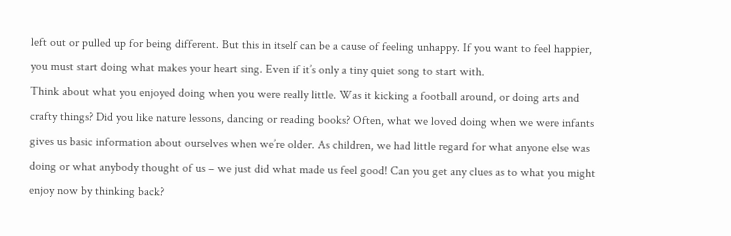left out or pulled up for being different. But this in itself can be a cause of feeling unhappy. If you want to feel happier, you must start doing what makes your heart sing. Even if it’s only a tiny quiet song to start with.
Think about what you enjoyed doing when you were really little. Was it kicking a football around, or doing arts and crafty things? Did you like nature lessons, dancing or reading books? Often, what we loved doing when we were infants gives us basic information about ourselves when we’re older. As children, we had little regard for what anyone else was doing or what anybody thought of us – we just did what made us feel good! Can you get any clues as to what you might enjoy now by thinking back?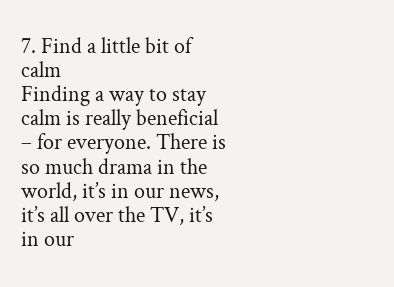7. Find a little bit of calm
Finding a way to stay calm is really beneficial – for everyone. There is so much drama in the world, it’s in our news, it’s all over the TV, it’s in our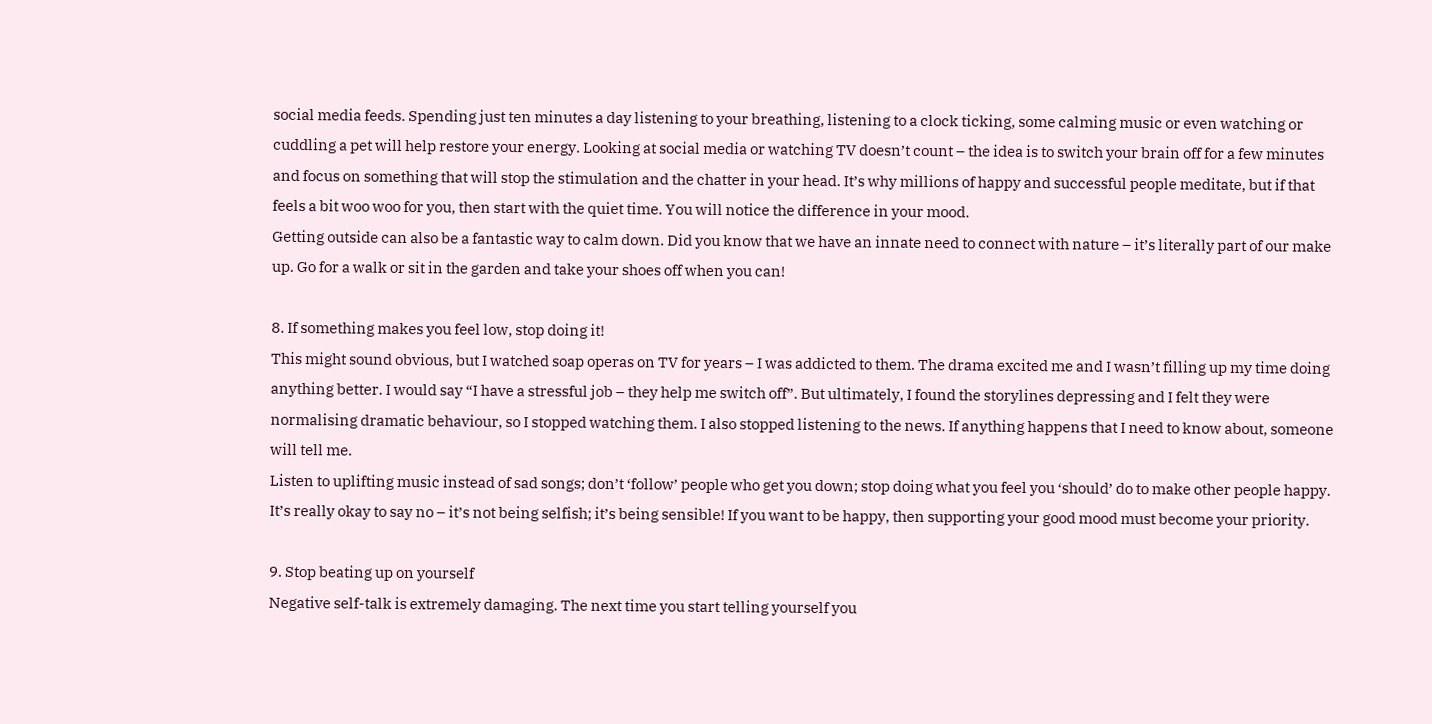social media feeds. Spending just ten minutes a day listening to your breathing, listening to a clock ticking, some calming music or even watching or cuddling a pet will help restore your energy. Looking at social media or watching TV doesn’t count – the idea is to switch your brain off for a few minutes and focus on something that will stop the stimulation and the chatter in your head. It’s why millions of happy and successful people meditate, but if that feels a bit woo woo for you, then start with the quiet time. You will notice the difference in your mood.
Getting outside can also be a fantastic way to calm down. Did you know that we have an innate need to connect with nature – it’s literally part of our make up. Go for a walk or sit in the garden and take your shoes off when you can!

8. If something makes you feel low, stop doing it!
This might sound obvious, but I watched soap operas on TV for years – I was addicted to them. The drama excited me and I wasn’t filling up my time doing anything better. I would say “I have a stressful job – they help me switch off”. But ultimately, I found the storylines depressing and I felt they were normalising dramatic behaviour, so I stopped watching them. I also stopped listening to the news. If anything happens that I need to know about, someone will tell me.
Listen to uplifting music instead of sad songs; don’t ‘follow’ people who get you down; stop doing what you feel you ‘should’ do to make other people happy. It’s really okay to say no – it’s not being selfish; it’s being sensible! If you want to be happy, then supporting your good mood must become your priority.

9. Stop beating up on yourself
Negative self-talk is extremely damaging. The next time you start telling yourself you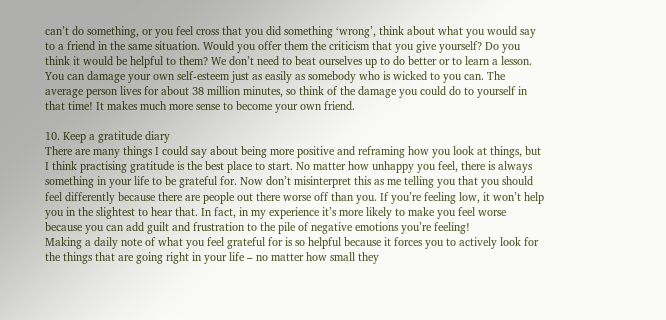can’t do something, or you feel cross that you did something ‘wrong’, think about what you would say to a friend in the same situation. Would you offer them the criticism that you give yourself? Do you think it would be helpful to them? We don’t need to beat ourselves up to do better or to learn a lesson. You can damage your own self-esteem just as easily as somebody who is wicked to you can. The average person lives for about 38 million minutes, so think of the damage you could do to yourself in that time! It makes much more sense to become your own friend.

10. Keep a gratitude diary
There are many things I could say about being more positive and reframing how you look at things, but I think practising gratitude is the best place to start. No matter how unhappy you feel, there is always something in your life to be grateful for. Now don’t misinterpret this as me telling you that you should feel differently because there are people out there worse off than you. If you’re feeling low, it won’t help you in the slightest to hear that. In fact, in my experience it’s more likely to make you feel worse because you can add guilt and frustration to the pile of negative emotions you’re feeling!
Making a daily note of what you feel grateful for is so helpful because it forces you to actively look for the things that are going right in your life – no matter how small they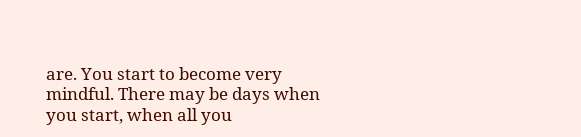are. You start to become very mindful. There may be days when you start, when all you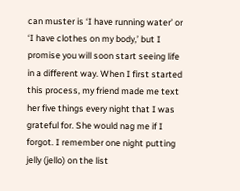can muster is ‘I have running water’ or ‘I have clothes on my body,’ but I promise you will soon start seeing life in a different way. When I first started this process, my friend made me text her five things every night that I was grateful for. She would nag me if I forgot. I remember one night putting jelly (jello) on the list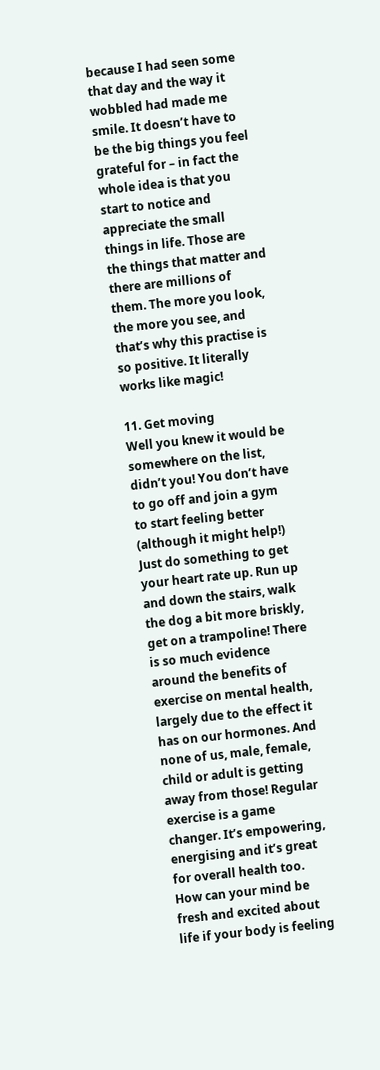because I had seen some that day and the way it wobbled had made me smile. It doesn’t have to be the big things you feel grateful for – in fact the whole idea is that you start to notice and appreciate the small things in life. Those are the things that matter and there are millions of them. The more you look, the more you see, and that’s why this practise is so positive. It literally works like magic!

11. Get moving
Well you knew it would be somewhere on the list, didn’t you! You don’t have to go off and join a gym to start feeling better (although it might help!) Just do something to get your heart rate up. Run up and down the stairs, walk the dog a bit more briskly, get on a trampoline! There is so much evidence around the benefits of exercise on mental health, largely due to the effect it has on our hormones. And none of us, male, female, child or adult is getting away from those! Regular exercise is a game changer. It’s empowering, energising and it’s great for overall health too. How can your mind be fresh and excited about life if your body is feeling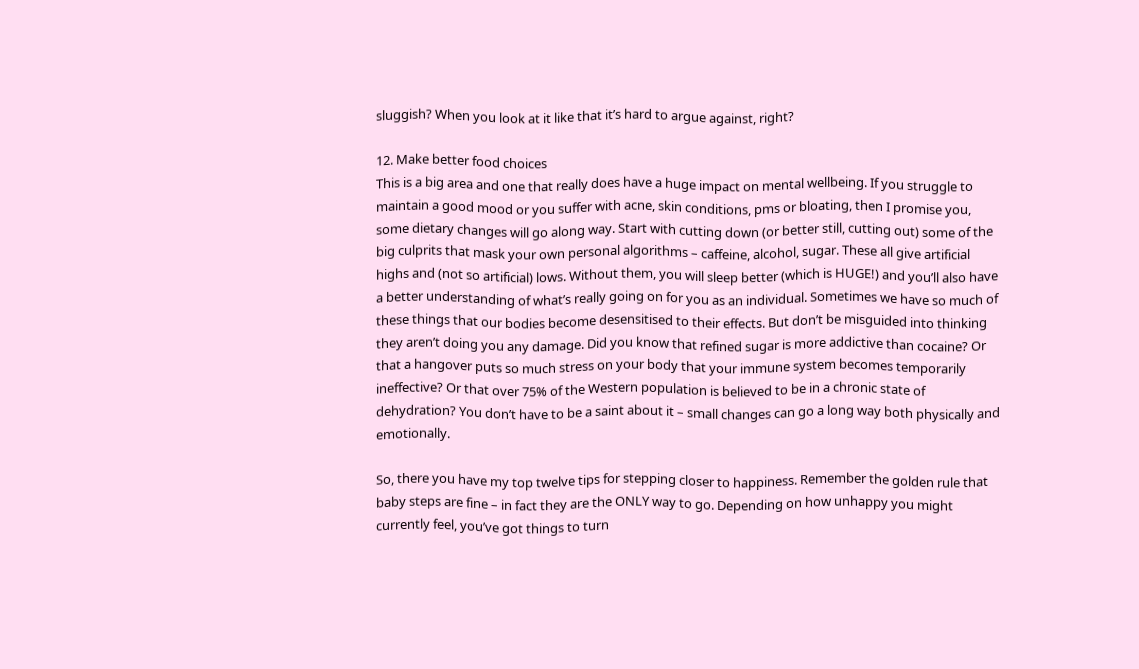sluggish? When you look at it like that it’s hard to argue against, right?

12. Make better food choices
This is a big area and one that really does have a huge impact on mental wellbeing. If you struggle to maintain a good mood or you suffer with acne, skin conditions, pms or bloating, then I promise you, some dietary changes will go along way. Start with cutting down (or better still, cutting out) some of the big culprits that mask your own personal algorithms – caffeine, alcohol, sugar. These all give artificial highs and (not so artificial) lows. Without them, you will sleep better (which is HUGE!) and you’ll also have a better understanding of what’s really going on for you as an individual. Sometimes we have so much of these things that our bodies become desensitised to their effects. But don’t be misguided into thinking they aren’t doing you any damage. Did you know that refined sugar is more addictive than cocaine? Or that a hangover puts so much stress on your body that your immune system becomes temporarily ineffective? Or that over 75% of the Western population is believed to be in a chronic state of dehydration? You don’t have to be a saint about it – small changes can go a long way both physically and emotionally.

So, there you have my top twelve tips for stepping closer to happiness. Remember the golden rule that baby steps are fine – in fact they are the ONLY way to go. Depending on how unhappy you might currently feel, you’ve got things to turn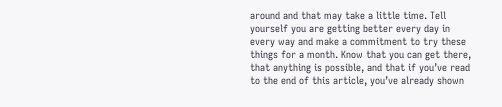around and that may take a little time. Tell yourself you are getting better every day in every way and make a commitment to try these things for a month. Know that you can get there, that anything is possible, and that if you’ve read to the end of this article, you’ve already shown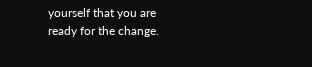yourself that you are ready for the change.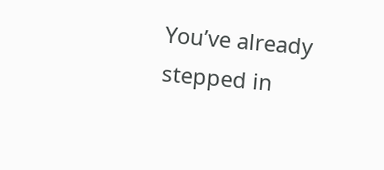You’ve already stepped in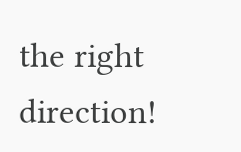the right direction!